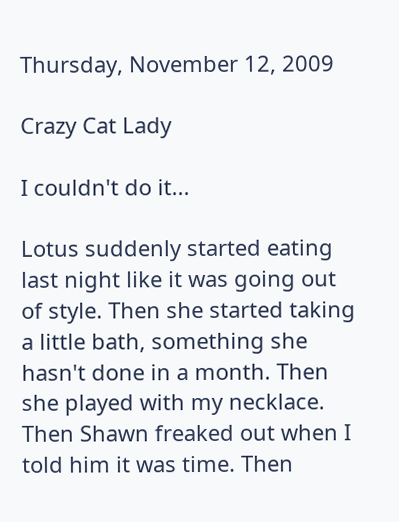Thursday, November 12, 2009

Crazy Cat Lady

I couldn't do it...

Lotus suddenly started eating last night like it was going out of style. Then she started taking a little bath, something she hasn't done in a month. Then she played with my necklace. Then Shawn freaked out when I told him it was time. Then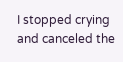I stopped crying and canceled the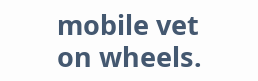mobile vet on wheels.